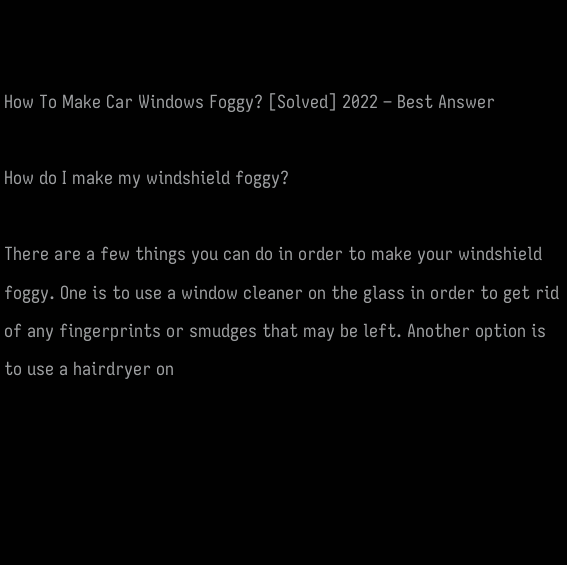How To Make Car Windows Foggy? [Solved] 2022 – Best Answer

How do I make my windshield foggy?

There are a few things you can do in order to make your windshield foggy. One is to use a window cleaner on the glass in order to get rid of any fingerprints or smudges that may be left. Another option is to use a hairdryer on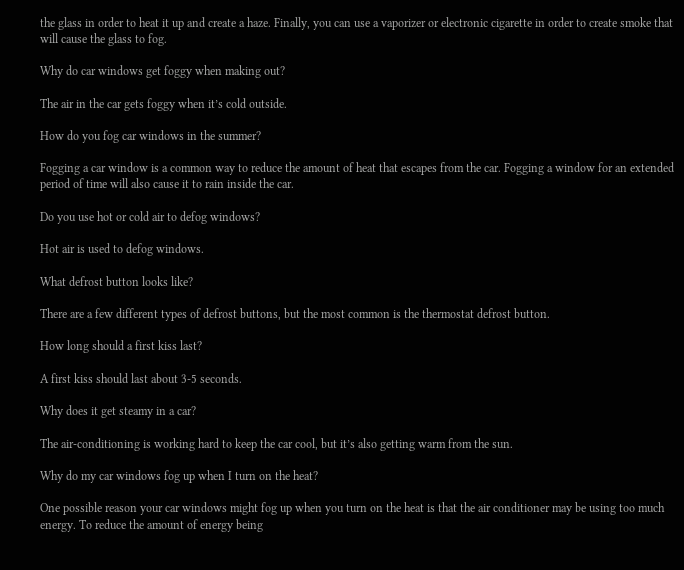the glass in order to heat it up and create a haze. Finally, you can use a vaporizer or electronic cigarette in order to create smoke that will cause the glass to fog.

Why do car windows get foggy when making out?

The air in the car gets foggy when it’s cold outside.

How do you fog car windows in the summer?

Fogging a car window is a common way to reduce the amount of heat that escapes from the car. Fogging a window for an extended period of time will also cause it to rain inside the car.

Do you use hot or cold air to defog windows?

Hot air is used to defog windows.

What defrost button looks like?

There are a few different types of defrost buttons, but the most common is the thermostat defrost button.

How long should a first kiss last?

A first kiss should last about 3-5 seconds.

Why does it get steamy in a car?

The air-conditioning is working hard to keep the car cool, but it’s also getting warm from the sun.

Why do my car windows fog up when I turn on the heat?

One possible reason your car windows might fog up when you turn on the heat is that the air conditioner may be using too much energy. To reduce the amount of energy being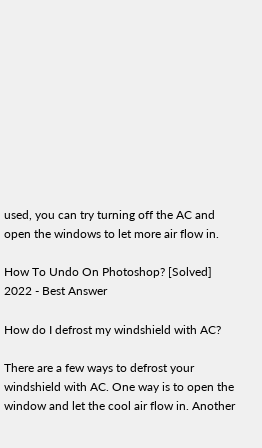used, you can try turning off the AC and open the windows to let more air flow in.

How To Undo On Photoshop? [Solved] 2022 - Best Answer

How do I defrost my windshield with AC?

There are a few ways to defrost your windshield with AC. One way is to open the window and let the cool air flow in. Another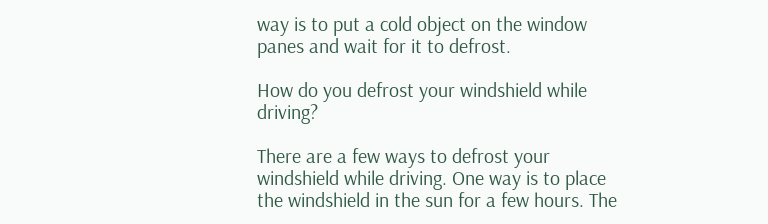way is to put a cold object on the window panes and wait for it to defrost.

How do you defrost your windshield while driving?

There are a few ways to defrost your windshield while driving. One way is to place the windshield in the sun for a few hours. The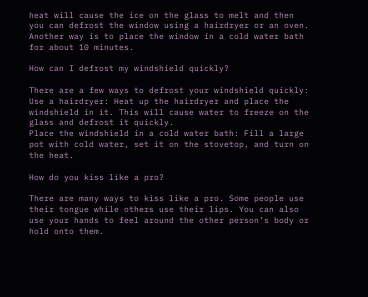heat will cause the ice on the glass to melt and then you can defrost the window using a hairdryer or an oven. Another way is to place the window in a cold water bath for about 10 minutes.

How can I defrost my windshield quickly?

There are a few ways to defrost your windshield quickly:
Use a hairdryer: Heat up the hairdryer and place the windshield in it. This will cause water to freeze on the glass and defrost it quickly.
Place the windshield in a cold water bath: Fill a large pot with cold water, set it on the stovetop, and turn on the heat.

How do you kiss like a pro?

There are many ways to kiss like a pro. Some people use their tongue while others use their lips. You can also use your hands to feel around the other person’s body or hold onto them.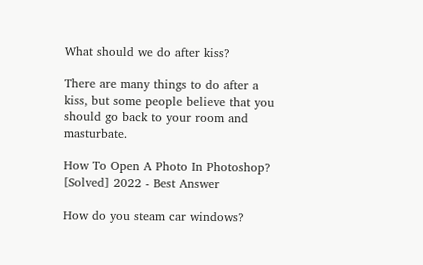What should we do after kiss?

There are many things to do after a kiss, but some people believe that you should go back to your room and masturbate.

How To Open A Photo In Photoshop? [Solved] 2022 - Best Answer

How do you steam car windows?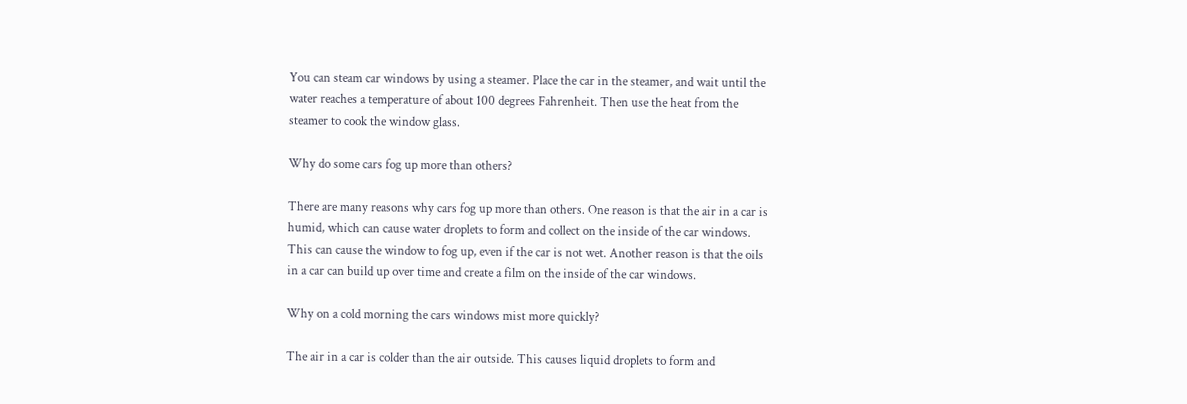You can steam car windows by using a steamer. Place the car in the steamer, and wait until the water reaches a temperature of about 100 degrees Fahrenheit. Then use the heat from the steamer to cook the window glass.

Why do some cars fog up more than others?

There are many reasons why cars fog up more than others. One reason is that the air in a car is humid, which can cause water droplets to form and collect on the inside of the car windows. This can cause the window to fog up, even if the car is not wet. Another reason is that the oils in a car can build up over time and create a film on the inside of the car windows.

Why on a cold morning the cars windows mist more quickly?

The air in a car is colder than the air outside. This causes liquid droplets to form and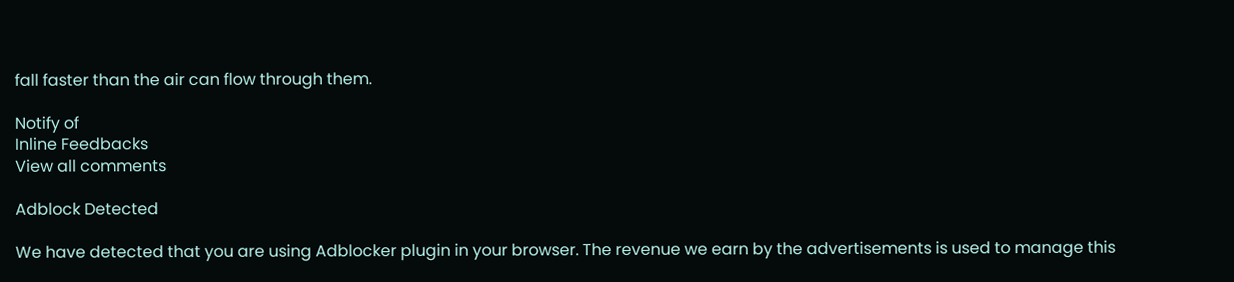fall faster than the air can flow through them.

Notify of
Inline Feedbacks
View all comments

Adblock Detected

We have detected that you are using Adblocker plugin in your browser. The revenue we earn by the advertisements is used to manage this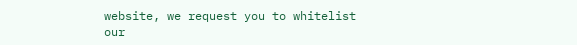website, we request you to whitelist our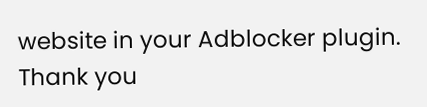website in your Adblocker plugin. Thank you